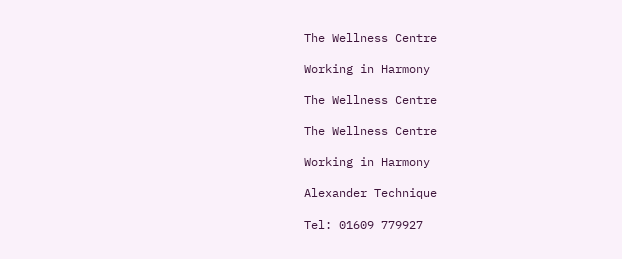The Wellness Centre

Working in Harmony

The Wellness Centre

The Wellness Centre

Working in Harmony

Alexander Technique

Tel: 01609 779927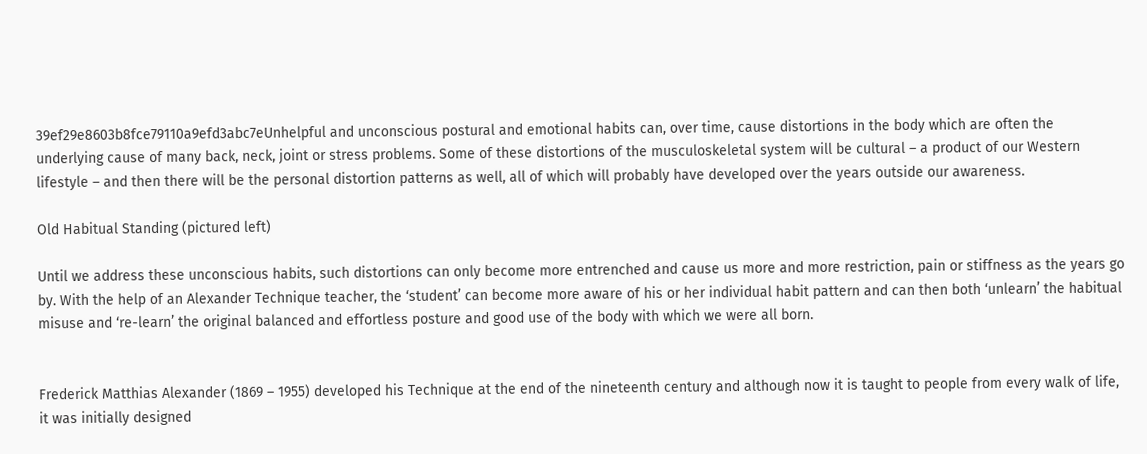39ef29e8603b8fce79110a9efd3abc7eUnhelpful and unconscious postural and emotional habits can, over time, cause distortions in the body which are often the underlying cause of many back, neck, joint or stress problems. Some of these distortions of the musculoskeletal system will be cultural – a product of our Western lifestyle – and then there will be the personal distortion patterns as well, all of which will probably have developed over the years outside our awareness.

Old Habitual Standing (pictured left)

Until we address these unconscious habits, such distortions can only become more entrenched and cause us more and more restriction, pain or stiffness as the years go by. With the help of an Alexander Technique teacher, the ‘student’ can become more aware of his or her individual habit pattern and can then both ‘unlearn’ the habitual misuse and ‘re-learn’ the original balanced and effortless posture and good use of the body with which we were all born.


Frederick Matthias Alexander (1869 – 1955) developed his Technique at the end of the nineteenth century and although now it is taught to people from every walk of life, it was initially designed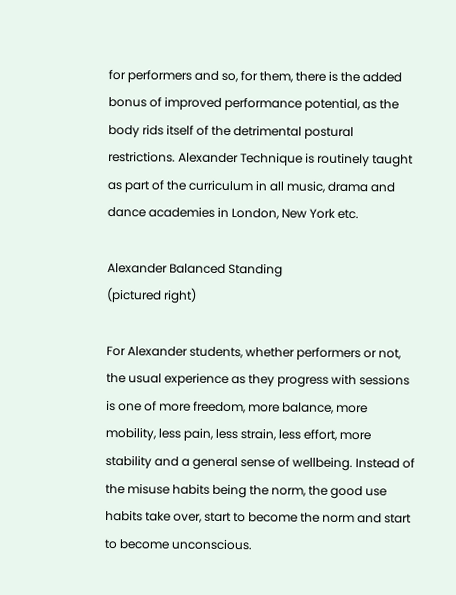for performers and so, for them, there is the added bonus of improved performance potential, as the body rids itself of the detrimental postural restrictions. Alexander Technique is routinely taught as part of the curriculum in all music, drama and dance academies in London, New York etc.

Alexander Balanced Standing
(pictured right)

For Alexander students, whether performers or not, the usual experience as they progress with sessions is one of more freedom, more balance, more mobility, less pain, less strain, less effort, more stability and a general sense of wellbeing. Instead of the misuse habits being the norm, the good use habits take over, start to become the norm and start to become unconscious.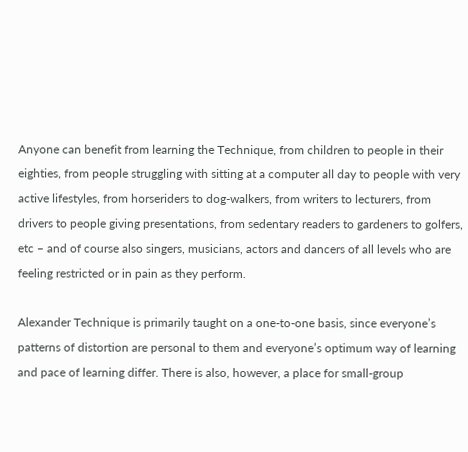Anyone can benefit from learning the Technique, from children to people in their eighties, from people struggling with sitting at a computer all day to people with very active lifestyles, from horseriders to dog-walkers, from writers to lecturers, from drivers to people giving presentations, from sedentary readers to gardeners to golfers, etc – and of course also singers, musicians, actors and dancers of all levels who are feeling restricted or in pain as they perform.

Alexander Technique is primarily taught on a one-to-one basis, since everyone’s patterns of distortion are personal to them and everyone’s optimum way of learning and pace of learning differ. There is also, however, a place for small-group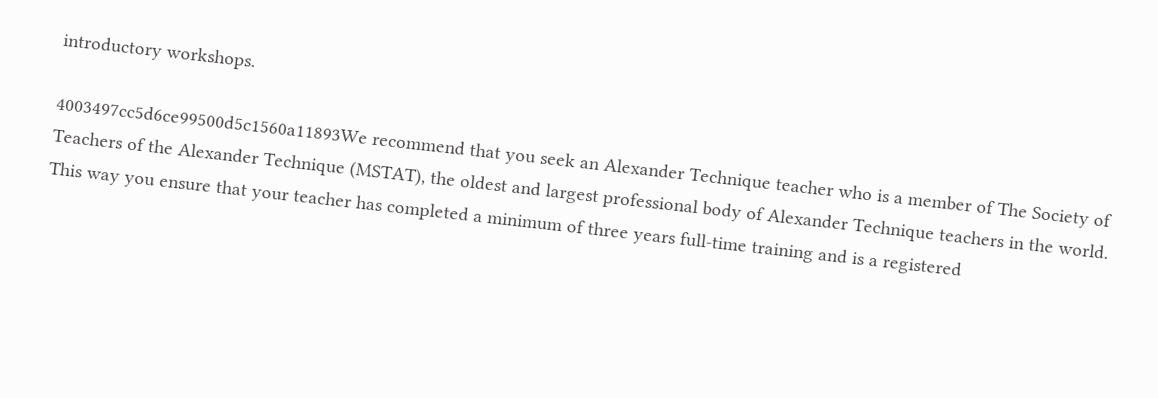introductory workshops.

4003497cc5d6ce99500d5c1560a11893We recommend that you seek an Alexander Technique teacher who is a member of The Society of Teachers of the Alexander Technique (MSTAT), the oldest and largest professional body of Alexander Technique teachers in the world. This way you ensure that your teacher has completed a minimum of three years full-time training and is a registered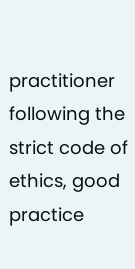practitioner following the strict code of ethics, good practice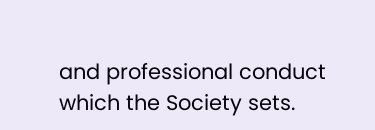and professional conduct which the Society sets.